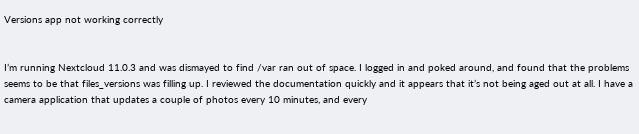Versions app not working correctly


I’m running Nextcloud 11.0.3 and was dismayed to find /var ran out of space. I logged in and poked around, and found that the problems seems to be that files_versions was filling up. I reviewed the documentation quickly and it appears that it’s not being aged out at all. I have a camera application that updates a couple of photos every 10 minutes, and every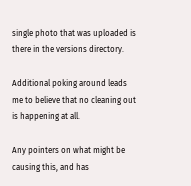single photo that was uploaded is there in the versions directory.

Additional poking around leads me to believe that no cleaning out is happening at all.

Any pointers on what might be causing this, and has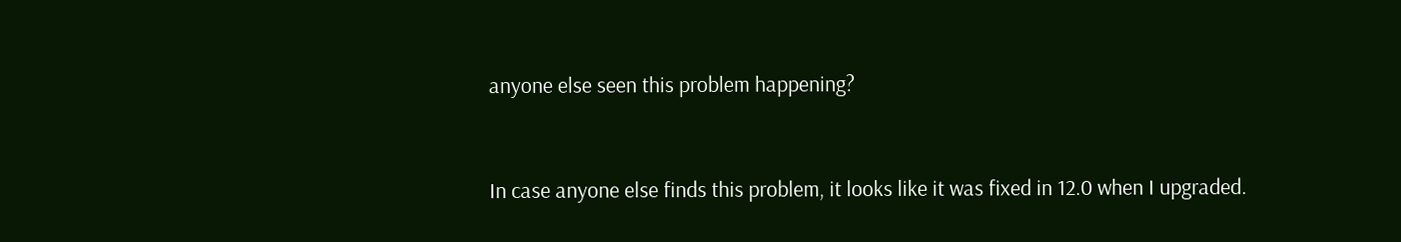anyone else seen this problem happening?


In case anyone else finds this problem, it looks like it was fixed in 12.0 when I upgraded.